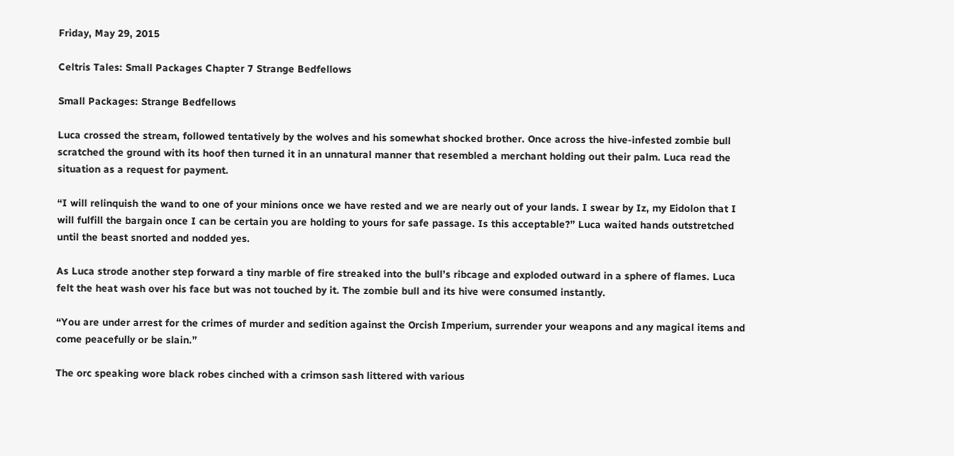Friday, May 29, 2015

Celtris Tales: Small Packages Chapter 7 Strange Bedfellows

Small Packages: Strange Bedfellows

Luca crossed the stream, followed tentatively by the wolves and his somewhat shocked brother. Once across the hive-infested zombie bull scratched the ground with its hoof then turned it in an unnatural manner that resembled a merchant holding out their palm. Luca read the situation as a request for payment.

“I will relinquish the wand to one of your minions once we have rested and we are nearly out of your lands. I swear by Iz, my Eidolon that I will fulfill the bargain once I can be certain you are holding to yours for safe passage. Is this acceptable?” Luca waited hands outstretched until the beast snorted and nodded yes.

As Luca strode another step forward a tiny marble of fire streaked into the bull’s ribcage and exploded outward in a sphere of flames. Luca felt the heat wash over his face but was not touched by it. The zombie bull and its hive were consumed instantly.

“You are under arrest for the crimes of murder and sedition against the Orcish Imperium, surrender your weapons and any magical items and come peacefully or be slain.”

The orc speaking wore black robes cinched with a crimson sash littered with various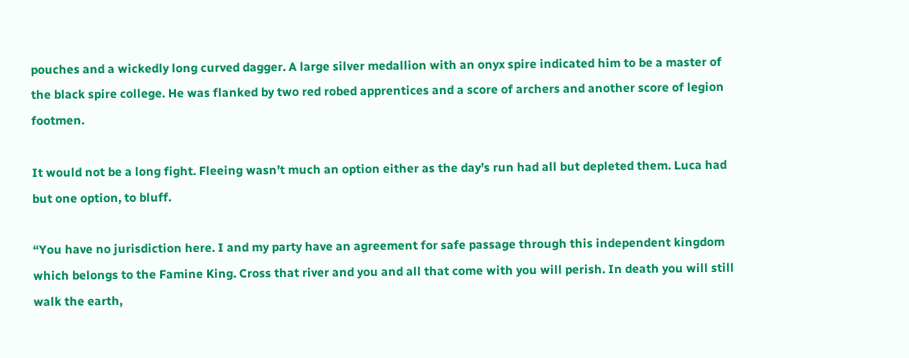pouches and a wickedly long curved dagger. A large silver medallion with an onyx spire indicated him to be a master of the black spire college. He was flanked by two red robed apprentices and a score of archers and another score of legion footmen.

It would not be a long fight. Fleeing wasn’t much an option either as the day’s run had all but depleted them. Luca had but one option, to bluff.

“You have no jurisdiction here. I and my party have an agreement for safe passage through this independent kingdom which belongs to the Famine King. Cross that river and you and all that come with you will perish. In death you will still walk the earth,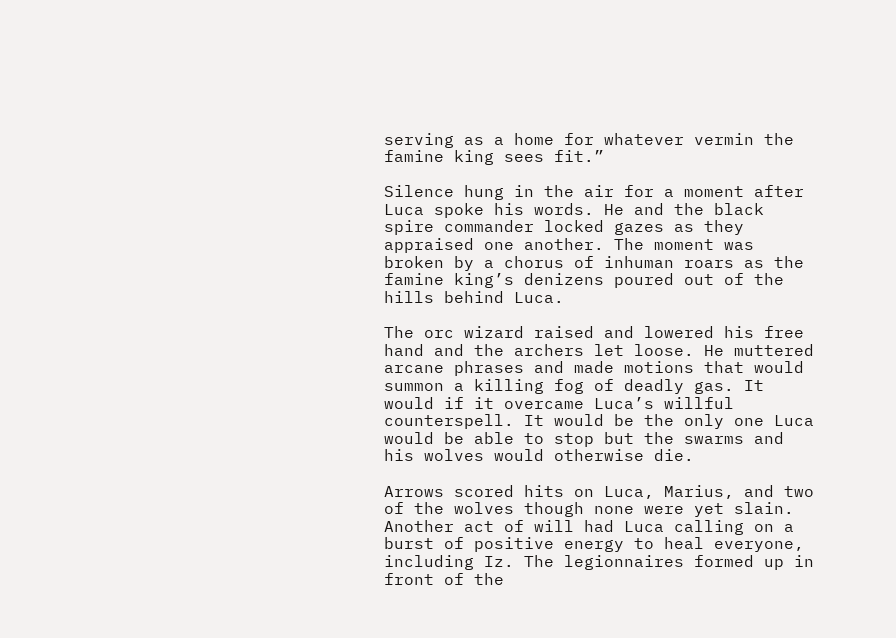serving as a home for whatever vermin the famine king sees fit.”

Silence hung in the air for a moment after Luca spoke his words. He and the black spire commander locked gazes as they appraised one another. The moment was broken by a chorus of inhuman roars as the famine king’s denizens poured out of the hills behind Luca.

The orc wizard raised and lowered his free hand and the archers let loose. He muttered arcane phrases and made motions that would summon a killing fog of deadly gas. It would if it overcame Luca’s willful counterspell. It would be the only one Luca would be able to stop but the swarms and his wolves would otherwise die.

Arrows scored hits on Luca, Marius, and two of the wolves though none were yet slain. Another act of will had Luca calling on a burst of positive energy to heal everyone, including Iz. The legionnaires formed up in front of the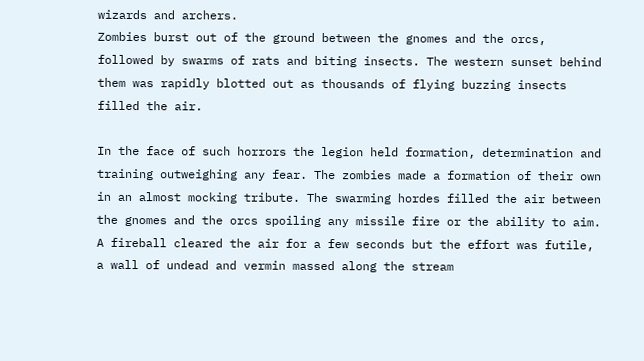wizards and archers.
Zombies burst out of the ground between the gnomes and the orcs, followed by swarms of rats and biting insects. The western sunset behind them was rapidly blotted out as thousands of flying buzzing insects filled the air.

In the face of such horrors the legion held formation, determination and training outweighing any fear. The zombies made a formation of their own in an almost mocking tribute. The swarming hordes filled the air between the gnomes and the orcs spoiling any missile fire or the ability to aim. A fireball cleared the air for a few seconds but the effort was futile, a wall of undead and vermin massed along the stream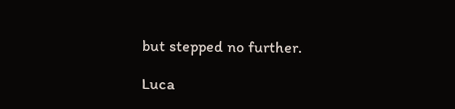but stepped no further.

Luca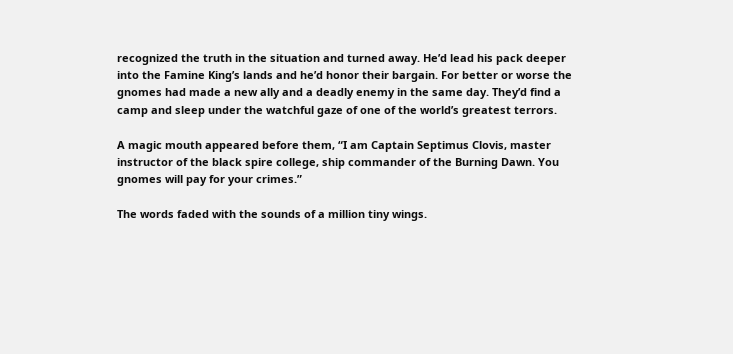recognized the truth in the situation and turned away. He’d lead his pack deeper into the Famine King’s lands and he’d honor their bargain. For better or worse the gnomes had made a new ally and a deadly enemy in the same day. They’d find a camp and sleep under the watchful gaze of one of the world’s greatest terrors.

A magic mouth appeared before them, “I am Captain Septimus Clovis, master instructor of the black spire college, ship commander of the Burning Dawn. You gnomes will pay for your crimes.”

The words faded with the sounds of a million tiny wings.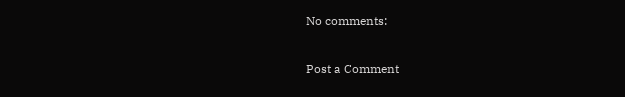No comments:

Post a Comment